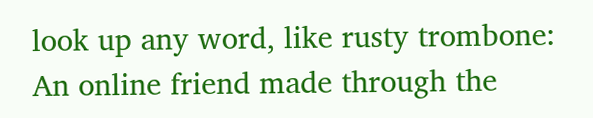look up any word, like rusty trombone:
An online friend made through the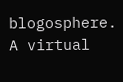blogosphere. A virtual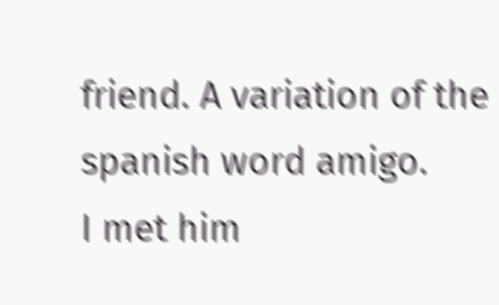friend. A variation of the spanish word amigo.
I met him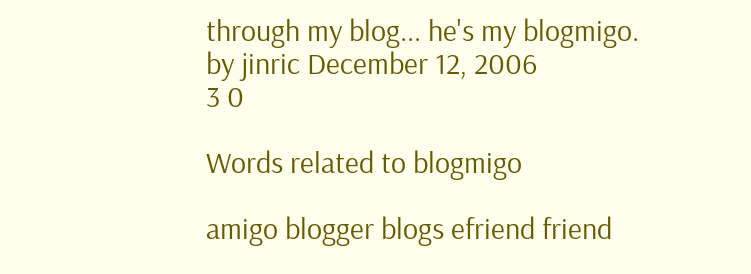through my blog... he's my blogmigo.
by jinric December 12, 2006
3 0

Words related to blogmigo

amigo blogger blogs efriend friend